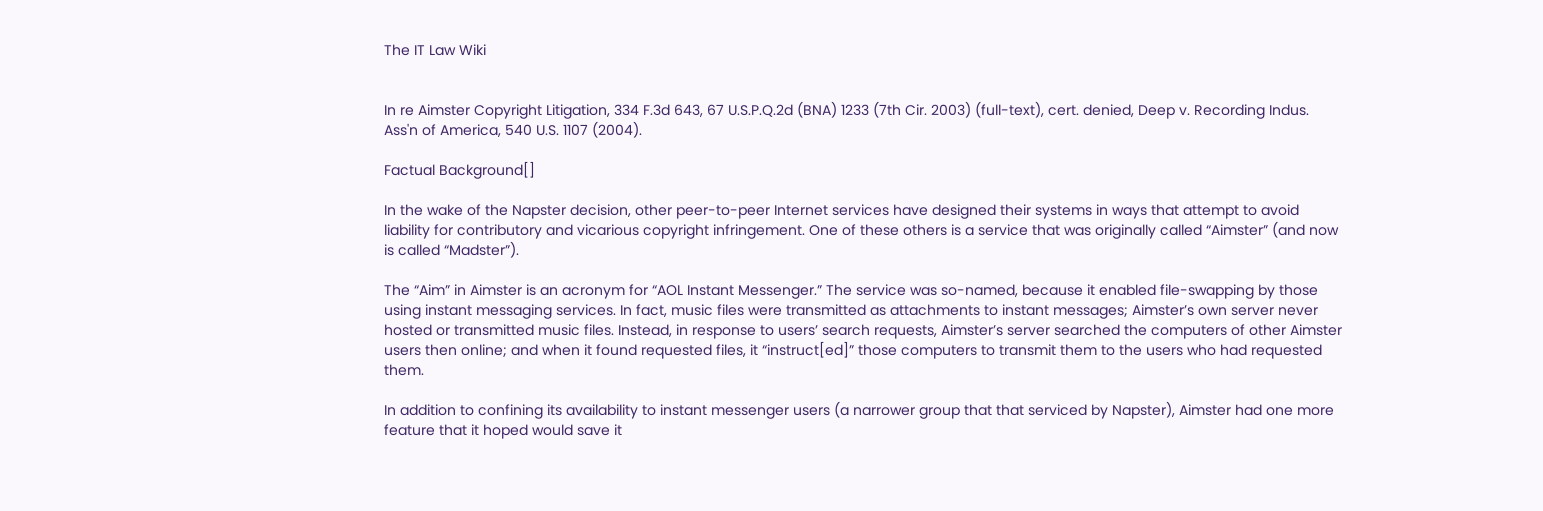The IT Law Wiki


In re Aimster Copyright Litigation, 334 F.3d 643, 67 U.S.P.Q.2d (BNA) 1233 (7th Cir. 2003) (full-text), cert. denied, Deep v. Recording Indus. Ass'n of America, 540 U.S. 1107 (2004).

Factual Background[]

In the wake of the Napster decision, other peer-to-peer Internet services have designed their systems in ways that attempt to avoid liability for contributory and vicarious copyright infringement. One of these others is a service that was originally called “Aimster” (and now is called “Madster”).

The “Aim” in Aimster is an acronym for “AOL Instant Messenger.” The service was so-named, because it enabled file-swapping by those using instant messaging services. In fact, music files were transmitted as attachments to instant messages; Aimster’s own server never hosted or transmitted music files. Instead, in response to users’ search requests, Aimster’s server searched the computers of other Aimster users then online; and when it found requested files, it “instruct[ed]” those computers to transmit them to the users who had requested them.

In addition to confining its availability to instant messenger users (a narrower group that that serviced by Napster), Aimster had one more feature that it hoped would save it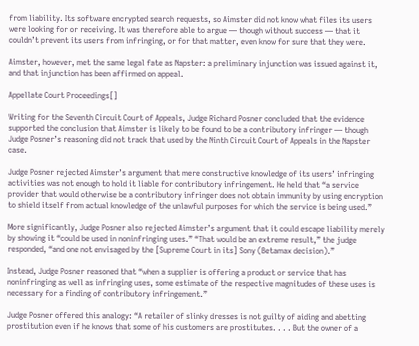from liability. Its software encrypted search requests, so Aimster did not know what files its users were looking for or receiving. It was therefore able to argue — though without success — that it couldn’t prevent its users from infringing, or for that matter, even know for sure that they were.

Aimster, however, met the same legal fate as Napster: a preliminary injunction was issued against it, and that injunction has been affirmed on appeal.

Appellate Court Proceedings[]

Writing for the Seventh Circuit Court of Appeals, Judge Richard Posner concluded that the evidence supported the conclusion that Aimster is likely to be found to be a contributory infringer — though Judge Posner’s reasoning did not track that used by the Ninth Circuit Court of Appeals in the Napster case.

Judge Posner rejected Aimster’s argument that mere constructive knowledge of its users’ infringing activities was not enough to hold it liable for contributory infringement. He held that “a service provider that would otherwise be a contributory infringer does not obtain immunity by using encryption to shield itself from actual knowledge of the unlawful purposes for which the service is being used.”

More significantly, Judge Posner also rejected Aimster’s argument that it could escape liability merely by showing it “could be used in noninfringing uses.” “That would be an extreme result,” the judge responded, “and one not envisaged by the [Supreme Court in its] Sony (Betamax decision).”

Instead, Judge Posner reasoned that “when a supplier is offering a product or service that has noninfringing as well as infringing uses, some estimate of the respective magnitudes of these uses is necessary for a finding of contributory infringement.”

Judge Posner offered this analogy: “A retailer of slinky dresses is not guilty of aiding and abetting prostitution even if he knows that some of his customers are prostitutes. . . . But the owner of a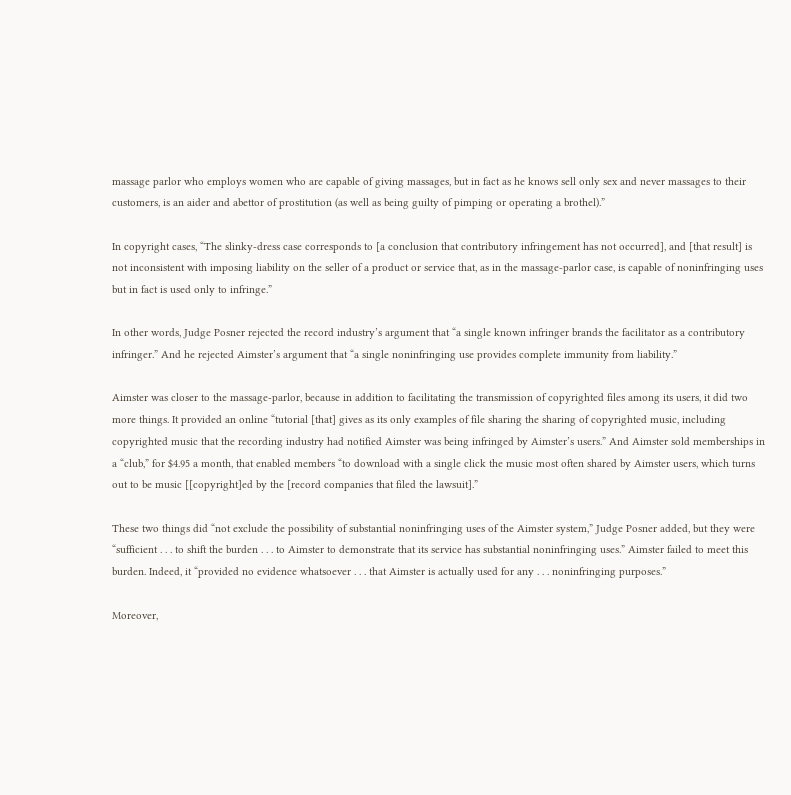massage parlor who employs women who are capable of giving massages, but in fact as he knows sell only sex and never massages to their customers, is an aider and abettor of prostitution (as well as being guilty of pimping or operating a brothel).”

In copyright cases, “The slinky-dress case corresponds to [a conclusion that contributory infringement has not occurred], and [that result] is not inconsistent with imposing liability on the seller of a product or service that, as in the massage-parlor case, is capable of noninfringing uses but in fact is used only to infringe.”

In other words, Judge Posner rejected the record industry’s argument that “a single known infringer brands the facilitator as a contributory infringer.” And he rejected Aimster’s argument that “a single noninfringing use provides complete immunity from liability.”

Aimster was closer to the massage-parlor, because in addition to facilitating the transmission of copyrighted files among its users, it did two more things. It provided an online “tutorial [that] gives as its only examples of file sharing the sharing of copyrighted music, including copyrighted music that the recording industry had notified Aimster was being infringed by Aimster’s users.” And Aimster sold memberships in a “club,” for $4.95 a month, that enabled members “to download with a single click the music most often shared by Aimster users, which turns out to be music [[copyright]ed by the [record companies that filed the lawsuit].”

These two things did “not exclude the possibility of substantial noninfringing uses of the Aimster system,” Judge Posner added, but they were “sufficient . . . to shift the burden . . . to Aimster to demonstrate that its service has substantial noninfringing uses.” Aimster failed to meet this burden. Indeed, it “provided no evidence whatsoever . . . that Aimster is actually used for any . . . noninfringing purposes.”

Moreover,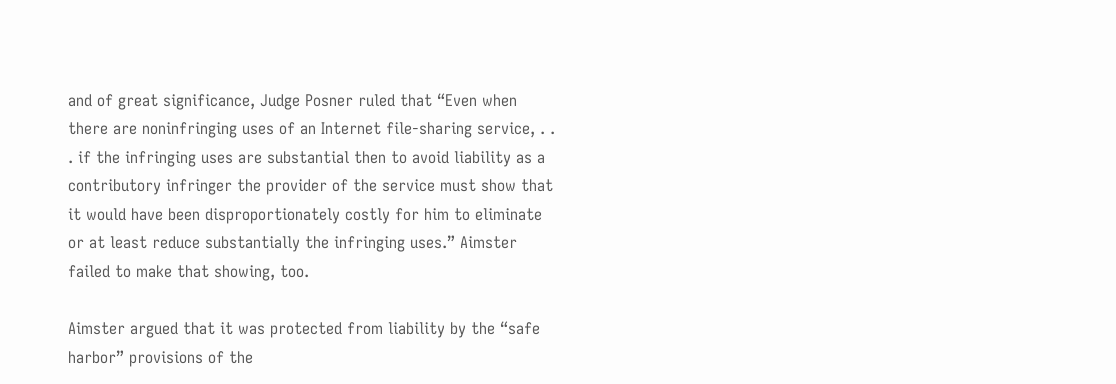and of great significance, Judge Posner ruled that “Even when there are noninfringing uses of an Internet file-sharing service, . . . if the infringing uses are substantial then to avoid liability as a contributory infringer the provider of the service must show that it would have been disproportionately costly for him to eliminate or at least reduce substantially the infringing uses.” Aimster failed to make that showing, too.

Aimster argued that it was protected from liability by the “safe harbor” provisions of the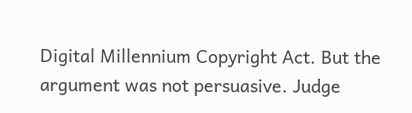Digital Millennium Copyright Act. But the argument was not persuasive. Judge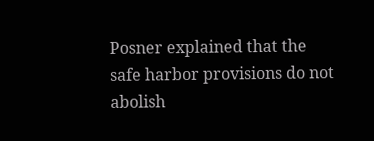Posner explained that the safe harbor provisions do not abolish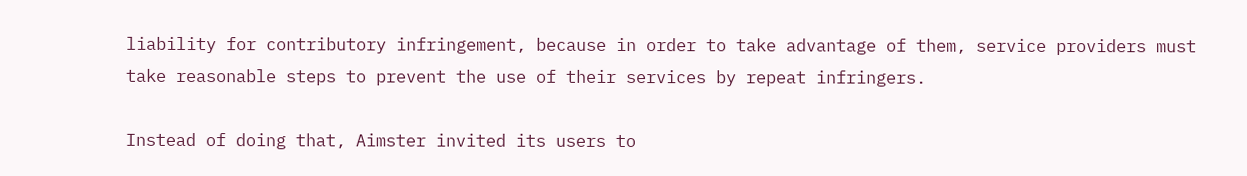liability for contributory infringement, because in order to take advantage of them, service providers must take reasonable steps to prevent the use of their services by repeat infringers.

Instead of doing that, Aimster invited its users to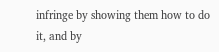infringe by showing them how to do it, and by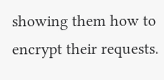showing them how to encrypt their requests.